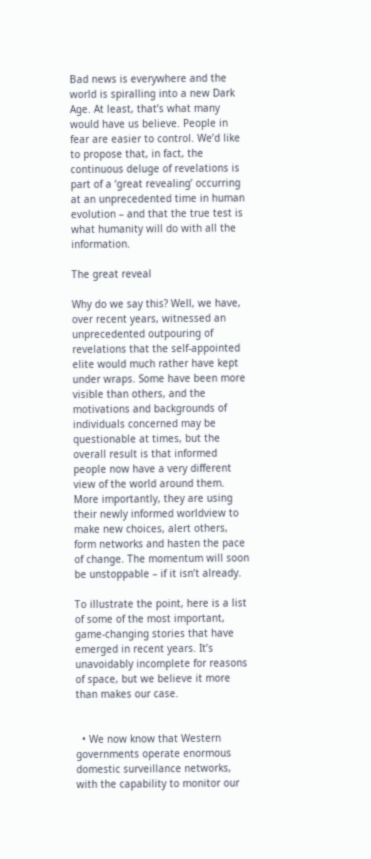Bad news is everywhere and the world is spiralling into a new Dark Age. At least, that’s what many would have us believe. People in fear are easier to control. We’d like to propose that, in fact, the continuous deluge of revelations is part of a ‘great revealing’ occurring at an unprecedented time in human evolution – and that the true test is what humanity will do with all the information.

The great reveal

Why do we say this? Well, we have, over recent years, witnessed an unprecedented outpouring of revelations that the self-appointed elite would much rather have kept under wraps. Some have been more visible than others, and the motivations and backgrounds of individuals concerned may be questionable at times, but the overall result is that informed people now have a very different view of the world around them. More importantly, they are using their newly informed worldview to make new choices, alert others, form networks and hasten the pace of change. The momentum will soon be unstoppable – if it isn’t already.

To illustrate the point, here is a list of some of the most important, game-changing stories that have emerged in recent years. It’s unavoidably incomplete for reasons of space, but we believe it more than makes our case.


  • We now know that Western governments operate enormous domestic surveillance networks, with the capability to monitor our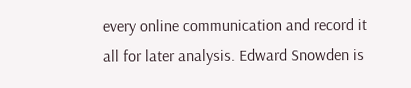every online communication and record it all for later analysis. Edward Snowden is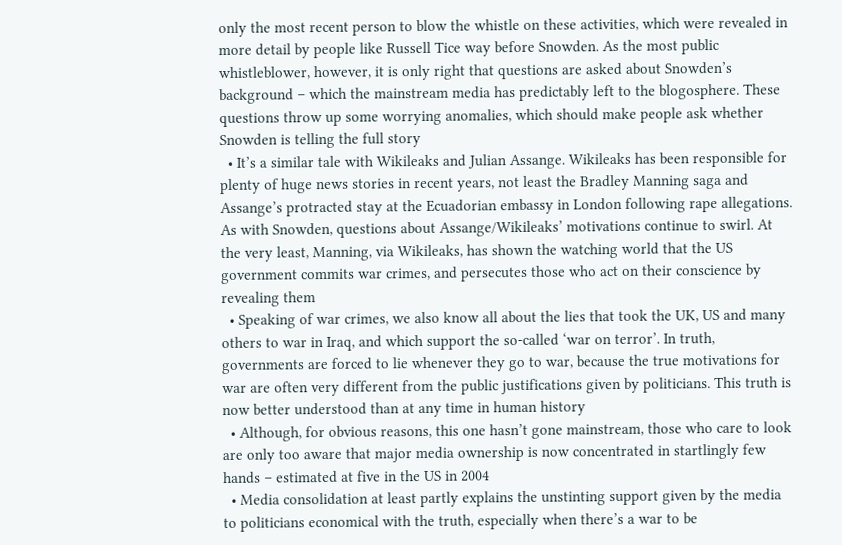only the most recent person to blow the whistle on these activities, which were revealed in more detail by people like Russell Tice way before Snowden. As the most public whistleblower, however, it is only right that questions are asked about Snowden’s background – which the mainstream media has predictably left to the blogosphere. These questions throw up some worrying anomalies, which should make people ask whether Snowden is telling the full story
  • It’s a similar tale with Wikileaks and Julian Assange. Wikileaks has been responsible for plenty of huge news stories in recent years, not least the Bradley Manning saga and Assange’s protracted stay at the Ecuadorian embassy in London following rape allegations. As with Snowden, questions about Assange/Wikileaks’ motivations continue to swirl. At the very least, Manning, via Wikileaks, has shown the watching world that the US government commits war crimes, and persecutes those who act on their conscience by revealing them
  • Speaking of war crimes, we also know all about the lies that took the UK, US and many others to war in Iraq, and which support the so-called ‘war on terror’. In truth, governments are forced to lie whenever they go to war, because the true motivations for war are often very different from the public justifications given by politicians. This truth is now better understood than at any time in human history
  • Although, for obvious reasons, this one hasn’t gone mainstream, those who care to look are only too aware that major media ownership is now concentrated in startlingly few hands – estimated at five in the US in 2004
  • Media consolidation at least partly explains the unstinting support given by the media to politicians economical with the truth, especially when there’s a war to be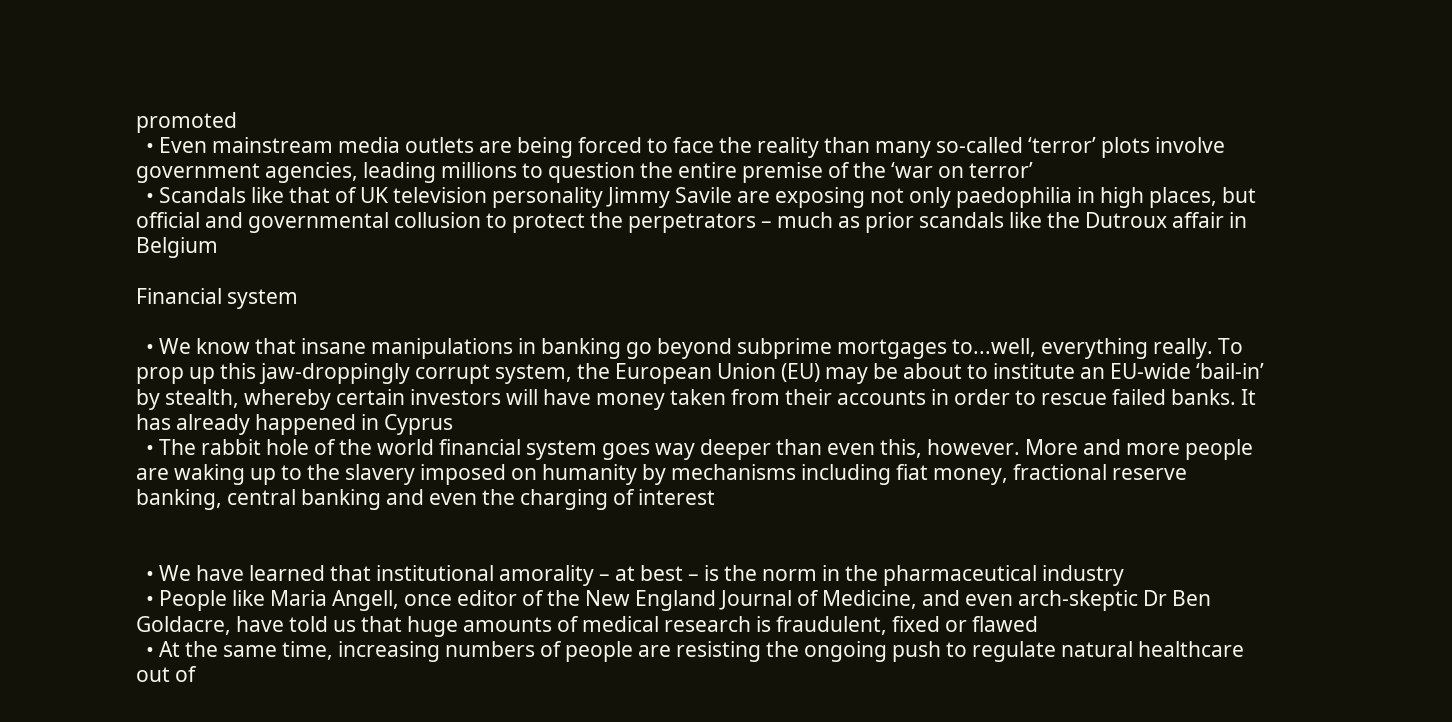promoted
  • Even mainstream media outlets are being forced to face the reality than many so-called ‘terror’ plots involve government agencies, leading millions to question the entire premise of the ‘war on terror’
  • Scandals like that of UK television personality Jimmy Savile are exposing not only paedophilia in high places, but official and governmental collusion to protect the perpetrators – much as prior scandals like the Dutroux affair in Belgium

Financial system

  • We know that insane manipulations in banking go beyond subprime mortgages to...well, everything really. To prop up this jaw-droppingly corrupt system, the European Union (EU) may be about to institute an EU-wide ‘bail-in’ by stealth, whereby certain investors will have money taken from their accounts in order to rescue failed banks. It has already happened in Cyprus
  • The rabbit hole of the world financial system goes way deeper than even this, however. More and more people are waking up to the slavery imposed on humanity by mechanisms including fiat money, fractional reserve banking, central banking and even the charging of interest


  • We have learned that institutional amorality – at best – is the norm in the pharmaceutical industry
  • People like Maria Angell, once editor of the New England Journal of Medicine, and even arch-skeptic Dr Ben Goldacre, have told us that huge amounts of medical research is fraudulent, fixed or flawed
  • At the same time, increasing numbers of people are resisting the ongoing push to regulate natural healthcare out of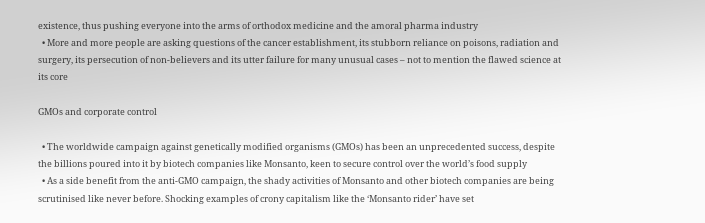existence, thus pushing everyone into the arms of orthodox medicine and the amoral pharma industry
  • More and more people are asking questions of the cancer establishment, its stubborn reliance on poisons, radiation and surgery, its persecution of non-believers and its utter failure for many unusual cases – not to mention the flawed science at its core

GMOs and corporate control

  • The worldwide campaign against genetically modified organisms (GMOs) has been an unprecedented success, despite the billions poured into it by biotech companies like Monsanto, keen to secure control over the world’s food supply
  • As a side benefit from the anti-GMO campaign, the shady activities of Monsanto and other biotech companies are being scrutinised like never before. Shocking examples of crony capitalism like the ‘Monsanto rider’ have set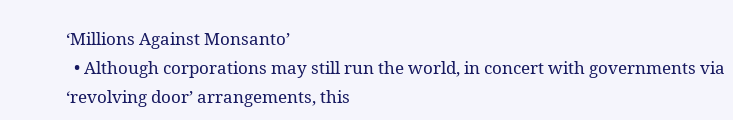‘Millions Against Monsanto’
  • Although corporations may still run the world, in concert with governments via ‘revolving door’ arrangements, this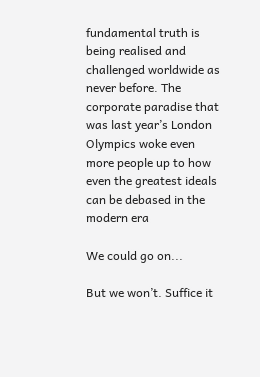fundamental truth is being realised and challenged worldwide as never before. The corporate paradise that was last year’s London Olympics woke even more people up to how even the greatest ideals can be debased in the modern era

We could go on...

But we won’t. Suffice it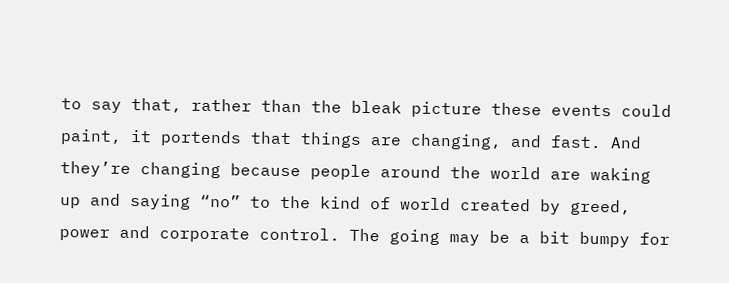to say that, rather than the bleak picture these events could paint, it portends that things are changing, and fast. And they’re changing because people around the world are waking up and saying “no” to the kind of world created by greed, power and corporate control. The going may be a bit bumpy for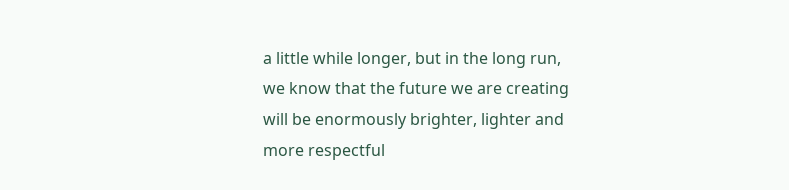a little while longer, but in the long run, we know that the future we are creating will be enormously brighter, lighter and more respectful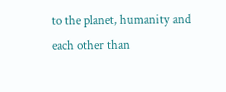to the planet, humanity and each other than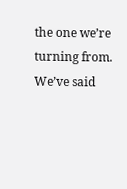the one we’re turning from. We’ve said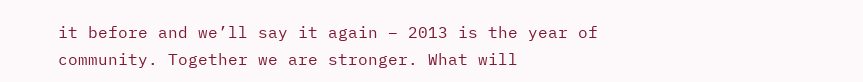it before and we’ll say it again – 2013 is the year of community. Together we are stronger. What will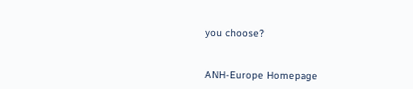you choose?


ANH-Europe Homepage